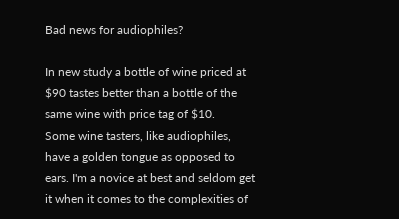Bad news for audiophiles?

In new study a bottle of wine priced at $90 tastes better than a bottle of the same wine with price tag of $10.
Some wine tasters, like audiophiles, have a golden tongue as opposed to ears. I'm a novice at best and seldom get it when it comes to the complexities of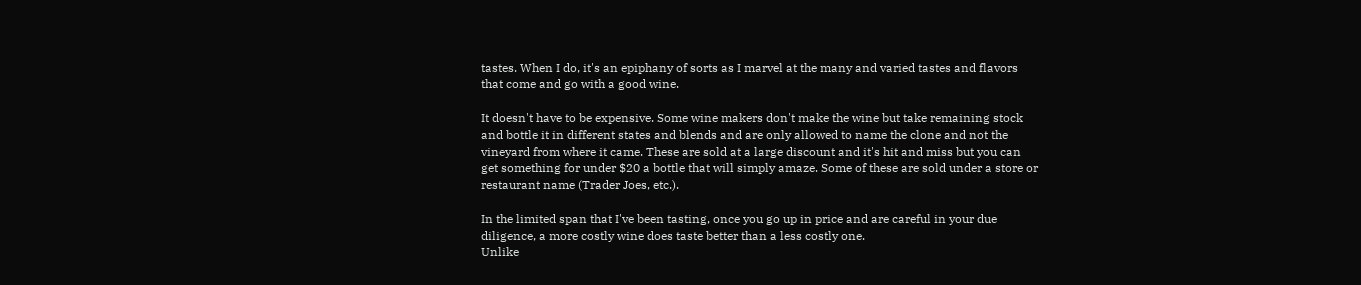tastes. When I do, it's an epiphany of sorts as I marvel at the many and varied tastes and flavors that come and go with a good wine.

It doesn't have to be expensive. Some wine makers don't make the wine but take remaining stock and bottle it in different states and blends and are only allowed to name the clone and not the vineyard from where it came. These are sold at a large discount and it's hit and miss but you can get something for under $20 a bottle that will simply amaze. Some of these are sold under a store or restaurant name (Trader Joes, etc.).

In the limited span that I've been tasting, once you go up in price and are careful in your due diligence, a more costly wine does taste better than a less costly one.
Unlike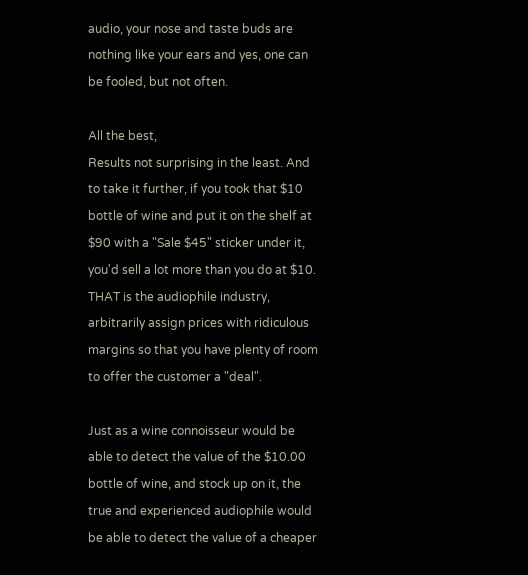audio, your nose and taste buds are nothing like your ears and yes, one can be fooled, but not often.

All the best,
Results not surprising in the least. And to take it further, if you took that $10 bottle of wine and put it on the shelf at $90 with a "Sale $45" sticker under it, you'd sell a lot more than you do at $10. THAT is the audiophile industry, arbitrarily assign prices with ridiculous margins so that you have plenty of room to offer the customer a "deal".

Just as a wine connoisseur would be able to detect the value of the $10.00 bottle of wine, and stock up on it, the true and experienced audiophile would be able to detect the value of a cheaper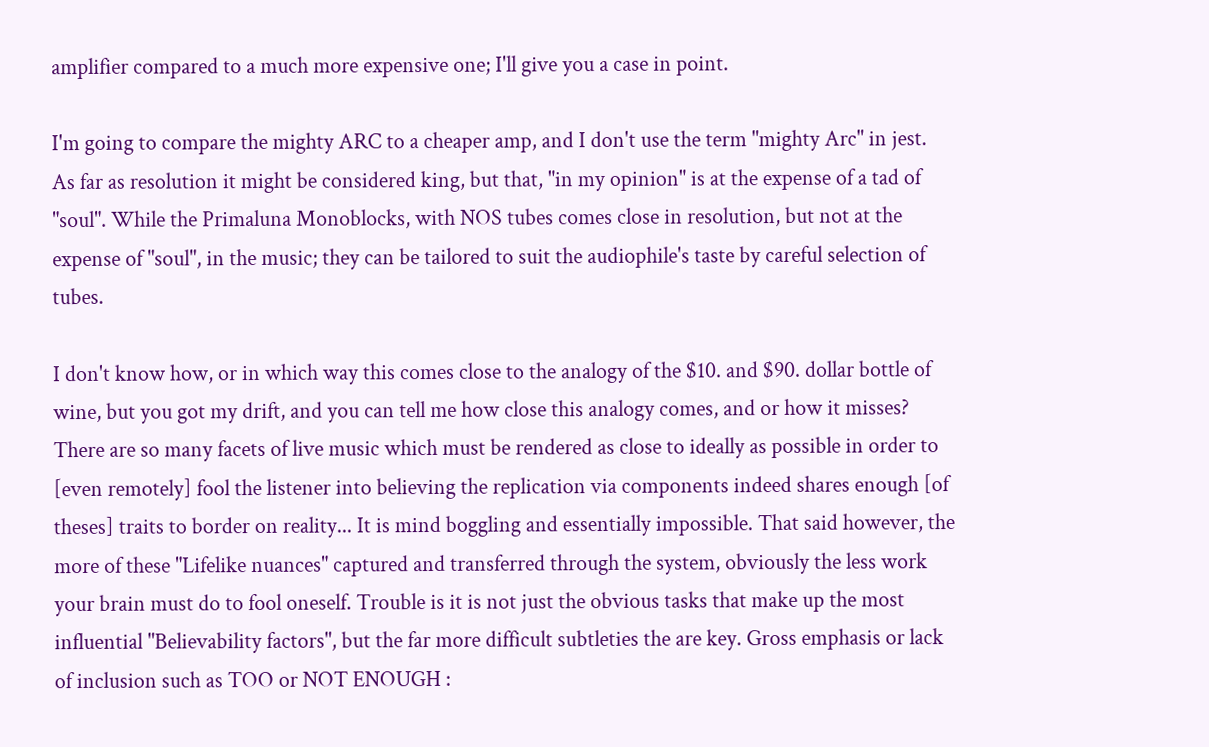amplifier compared to a much more expensive one; I'll give you a case in point.

I'm going to compare the mighty ARC to a cheaper amp, and I don't use the term "mighty Arc" in jest. As far as resolution it might be considered king, but that, "in my opinion" is at the expense of a tad of "soul". While the Primaluna Monoblocks, with NOS tubes comes close in resolution, but not at the expense of "soul", in the music; they can be tailored to suit the audiophile's taste by careful selection of tubes.

I don't know how, or in which way this comes close to the analogy of the $10. and $90. dollar bottle of wine, but you got my drift, and you can tell me how close this analogy comes, and or how it misses?
There are so many facets of live music which must be rendered as close to ideally as possible in order to [even remotely] fool the listener into believing the replication via components indeed shares enough [of theses] traits to border on reality... It is mind boggling and essentially impossible. That said however, the more of these "Lifelike nuances" captured and transferred through the system, obviously the less work your brain must do to fool oneself. Trouble is it is not just the obvious tasks that make up the most influential "Believability factors", but the far more difficult subtleties the are key. Gross emphasis or lack of inclusion such as TOO or NOT ENOUGH :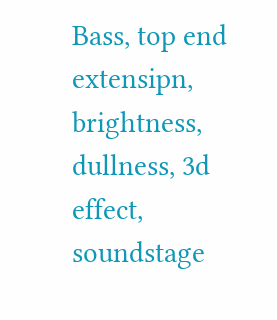Bass, top end extensipn, brightness, dullness, 3d effect, soundstage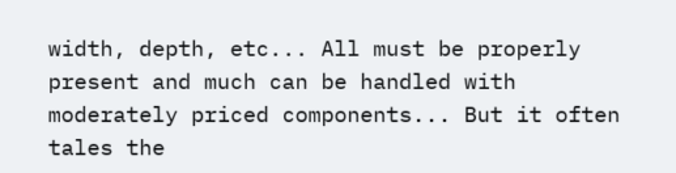width, depth, etc... All must be properly present and much can be handled with moderately priced components... But it often tales the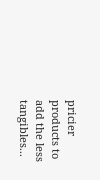pricier products to add the less tangibles...